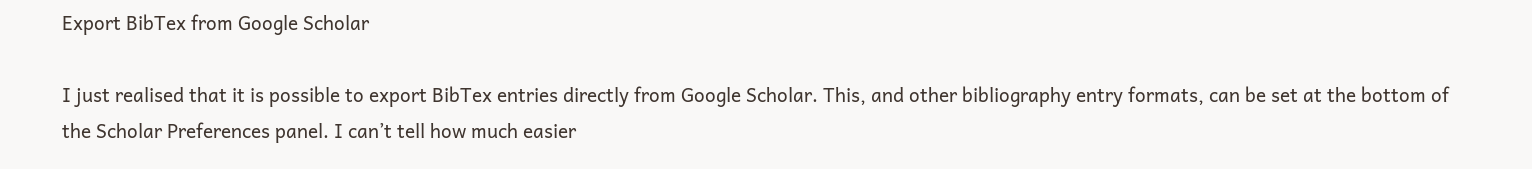Export BibTex from Google Scholar

I just realised that it is possible to export BibTex entries directly from Google Scholar. This, and other bibliography entry formats, can be set at the bottom of the Scholar Preferences panel. I can’t tell how much easier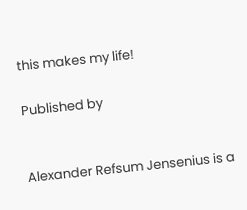this makes my life!

Published by


Alexander Refsum Jensenius is a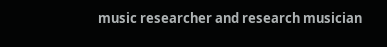music researcher and research musician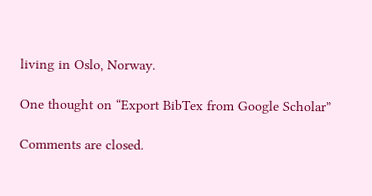living in Oslo, Norway.

One thought on “Export BibTex from Google Scholar”

Comments are closed.